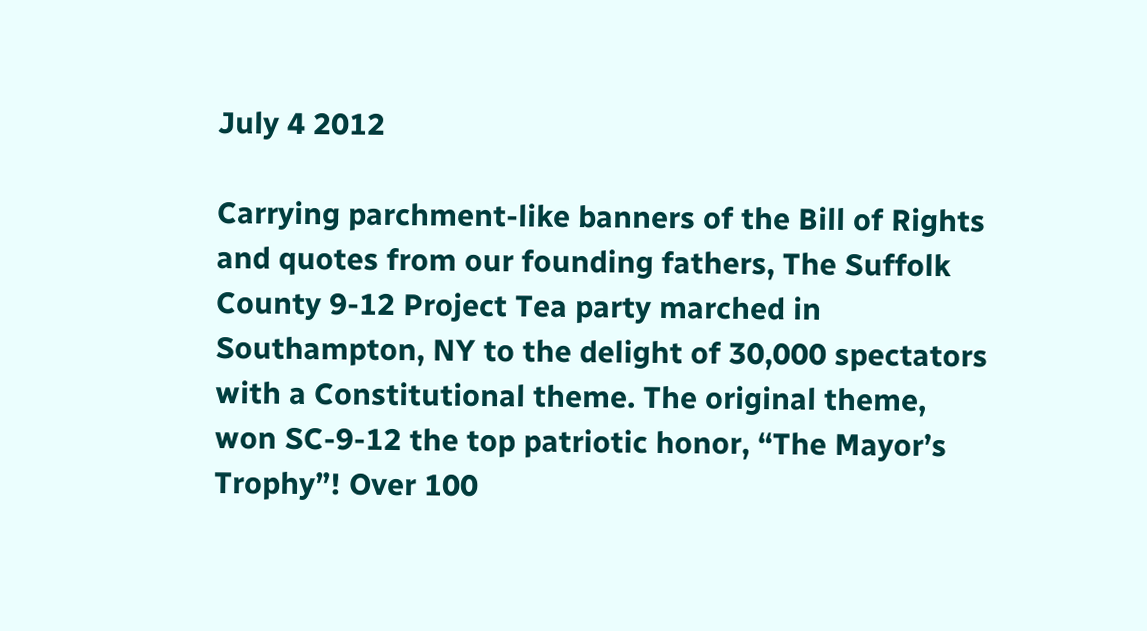July 4 2012

Carrying parchment-like banners of the Bill of Rights and quotes from our founding fathers, The Suffolk County 9-12 Project Tea party marched in Southampton, NY to the delight of 30,000 spectators with a Constitutional theme. The original theme, won SC-9-12 the top patriotic honor, “The Mayor’s Trophy”! Over 100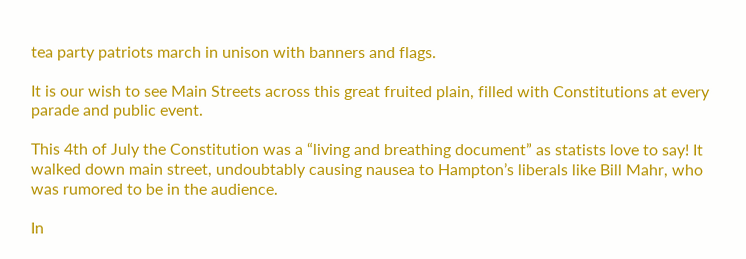tea party patriots march in unison with banners and flags.

It is our wish to see Main Streets across this great fruited plain, filled with Constitutions at every parade and public event.

This 4th of July the Constitution was a “living and breathing document” as statists love to say! It walked down main street, undoubtably causing nausea to Hampton’s liberals like Bill Mahr, who was rumored to be in the audience.

In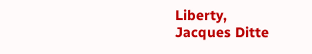Liberty,
Jacques Ditte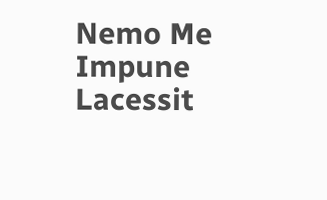Nemo Me Impune Lacessit